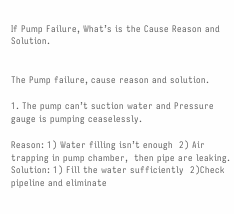If Pump Failure, What’s is the Cause Reason and Solution.


The Pump failure, cause reason and solution.

1. The pump can’t suction water and Pressure gauge is pumping ceaselessly.

Reason: 1) Water filling isn’t enough  2) Air trapping in pump chamber,  then pipe are leaking.
Solution: 1) Fill the water sufficiently  2)Check pipeline and eliminate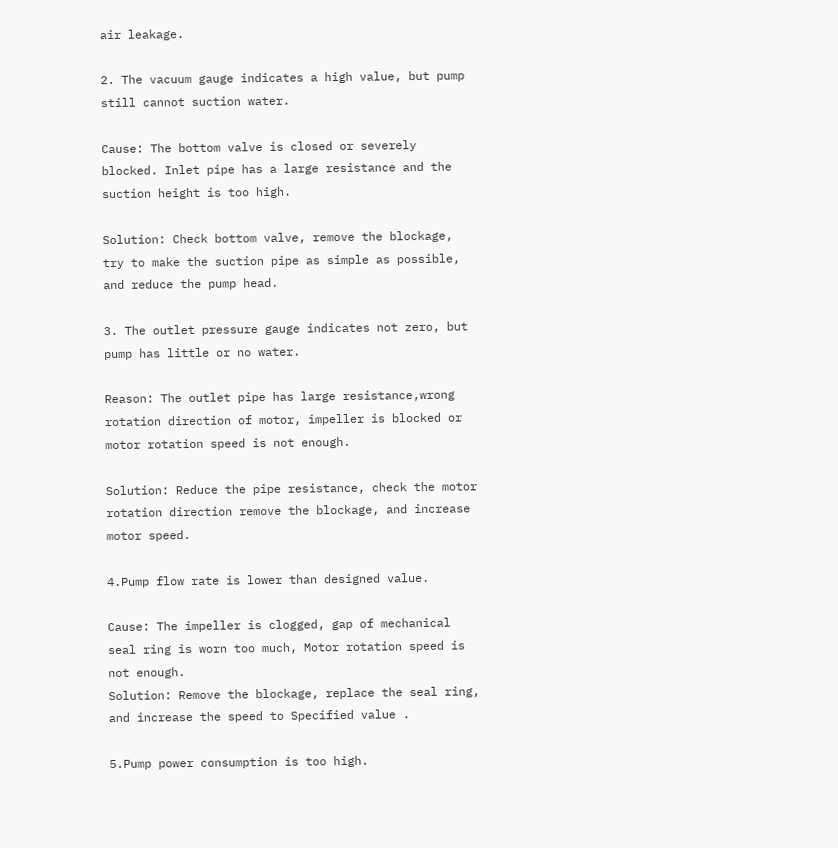air leakage.

2. The vacuum gauge indicates a high value, but pump still cannot suction water.

Cause: The bottom valve is closed or severely blocked. Inlet pipe has a large resistance and the suction height is too high.

Solution: Check bottom valve, remove the blockage, try to make the suction pipe as simple as possible, and reduce the pump head.

3. The outlet pressure gauge indicates not zero, but pump has little or no water.

Reason: The outlet pipe has large resistance,wrong rotation direction of motor, impeller is blocked or motor rotation speed is not enough.

Solution: Reduce the pipe resistance, check the motor rotation direction remove the blockage, and increase motor speed.

4.Pump flow rate is lower than designed value.

Cause: The impeller is clogged, gap of mechanical seal ring is worn too much, Motor rotation speed is not enough.
Solution: Remove the blockage, replace the seal ring, and increase the speed to Specified value .

5.Pump power consumption is too high.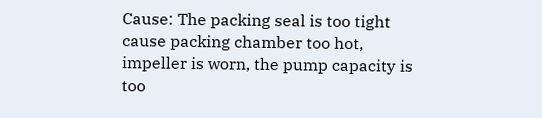Cause: The packing seal is too tight cause packing chamber too hot, impeller is worn, the pump capacity is too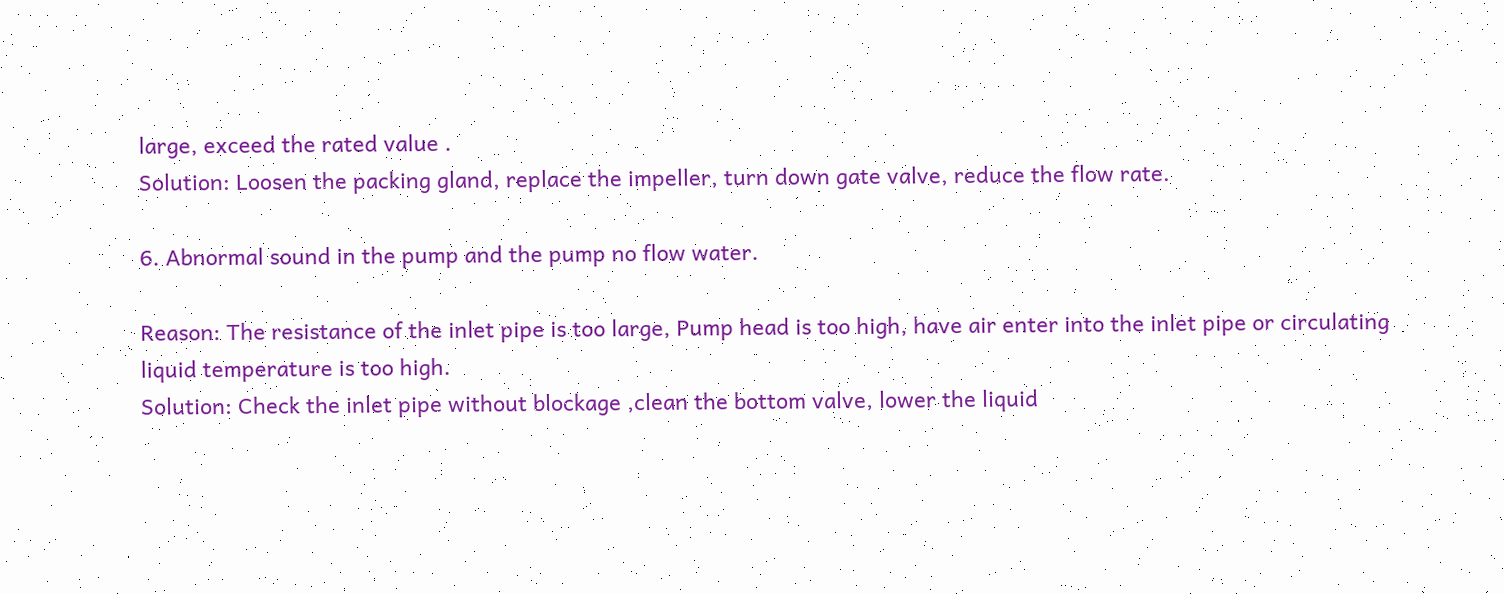large, exceed the rated value .
Solution: Loosen the packing gland, replace the impeller, turn down gate valve, reduce the flow rate.

6. Abnormal sound in the pump and the pump no flow water.

Reason: The resistance of the inlet pipe is too large, Pump head is too high, have air enter into the inlet pipe or circulating liquid temperature is too high.
Solution: Check the inlet pipe without blockage ,clean the bottom valve, lower the liquid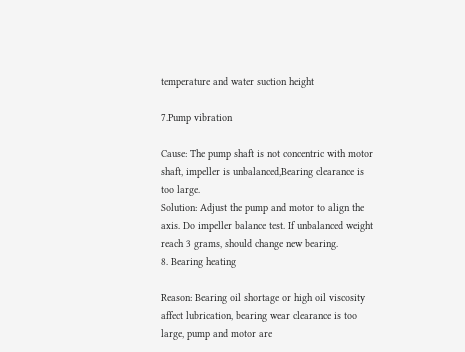temperature and water suction height

7.Pump vibration

Cause: The pump shaft is not concentric with motor shaft, impeller is unbalanced,Bearing clearance is too large.
Solution: Adjust the pump and motor to align the axis. Do impeller balance test. If unbalanced weight reach 3 grams, should change new bearing.
8. Bearing heating

Reason: Bearing oil shortage or high oil viscosity affect lubrication, bearing wear clearance is too large, pump and motor are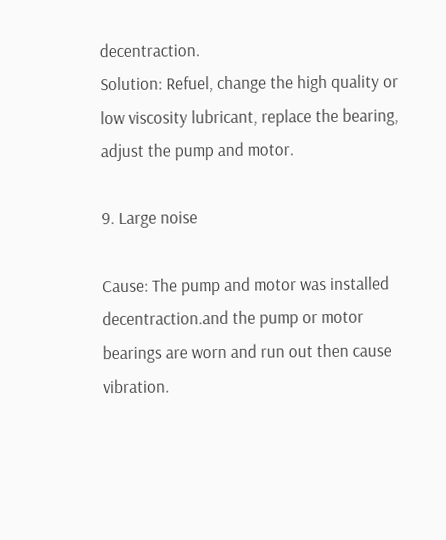decentraction.
Solution: Refuel, change the high quality or low viscosity lubricant, replace the bearing, adjust the pump and motor.

9. Large noise

Cause: The pump and motor was installed decentraction.and the pump or motor bearings are worn and run out then cause vibration.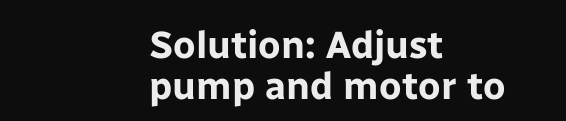Solution: Adjust pump and motor to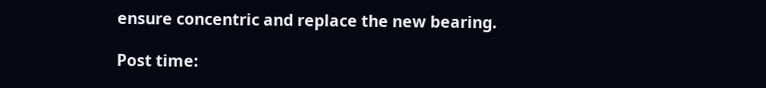ensure concentric and replace the new bearing.

Post time: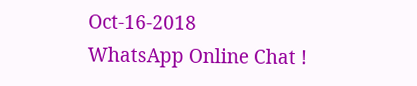Oct-16-2018
WhatsApp Online Chat !